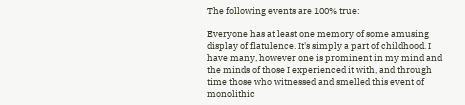The following events are 100% true:

Everyone has at least one memory of some amusing display of flatulence. It's simply a part of childhood. I have many, however one is prominent in my mind and the minds of those I experienced it with, and through time those who witnessed and smelled this event of monolithic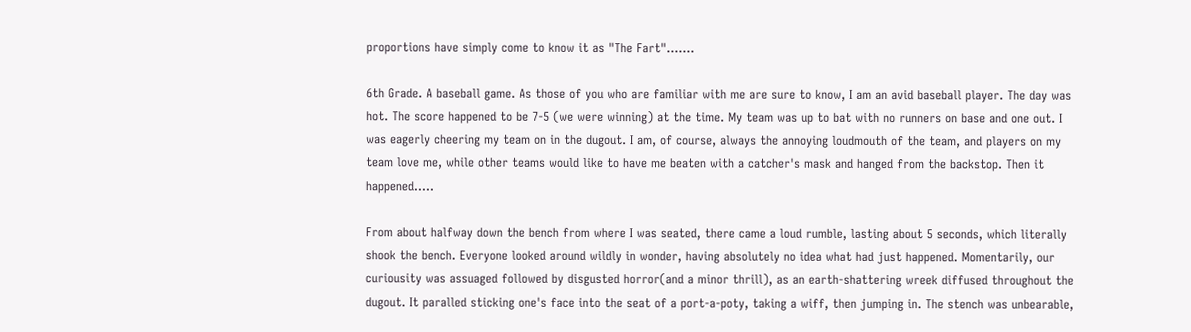proportions have simply come to know it as "The Fart".......

6th Grade. A baseball game. As those of you who are familiar with me are sure to know, I am an avid baseball player. The day was hot. The score happened to be 7-5 (we were winning) at the time. My team was up to bat with no runners on base and one out. I was eagerly cheering my team on in the dugout. I am, of course, always the annoying loudmouth of the team, and players on my team love me, while other teams would like to have me beaten with a catcher's mask and hanged from the backstop. Then it happened.....

From about halfway down the bench from where I was seated, there came a loud rumble, lasting about 5 seconds, which literally shook the bench. Everyone looked around wildly in wonder, having absolutely no idea what had just happened. Momentarily, our curiousity was assuaged followed by disgusted horror(and a minor thrill), as an earth-shattering wreek diffused throughout the dugout. It paralled sticking one's face into the seat of a port-a-poty, taking a wiff, then jumping in. The stench was unbearable,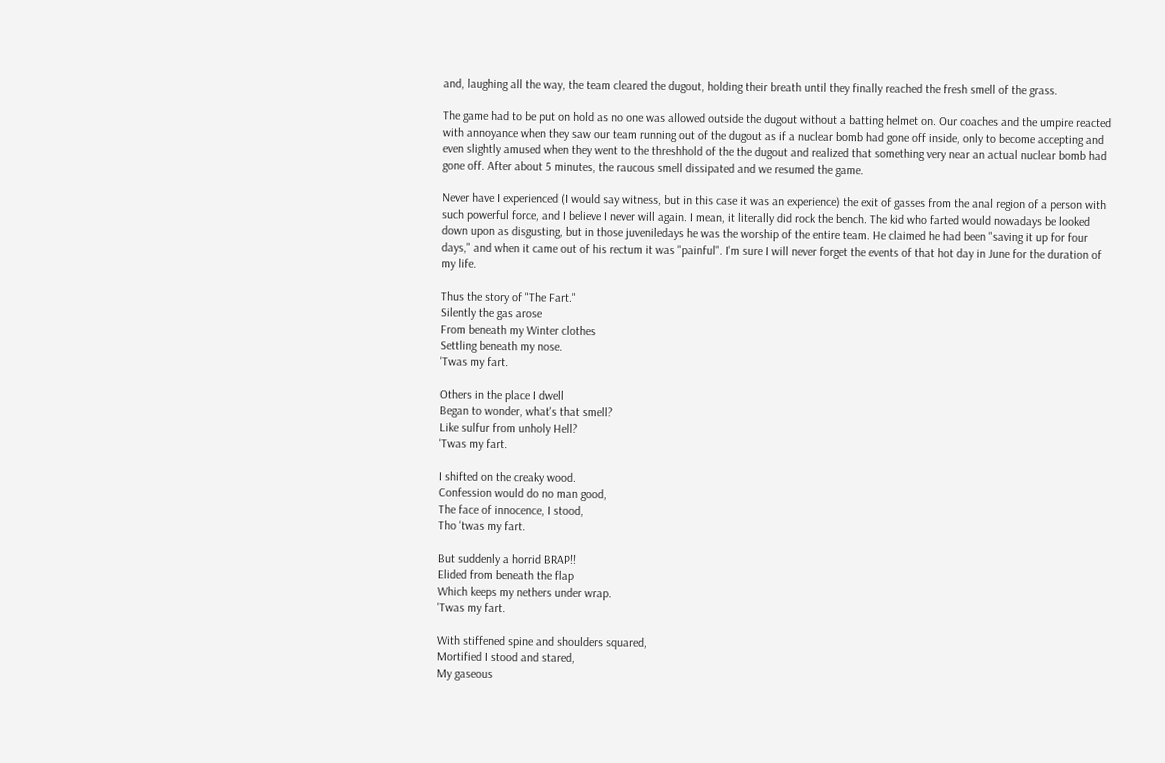and, laughing all the way, the team cleared the dugout, holding their breath until they finally reached the fresh smell of the grass.

The game had to be put on hold as no one was allowed outside the dugout without a batting helmet on. Our coaches and the umpire reacted with annoyance when they saw our team running out of the dugout as if a nuclear bomb had gone off inside, only to become accepting and even slightly amused when they went to the threshhold of the the dugout and realized that something very near an actual nuclear bomb had gone off. After about 5 minutes, the raucous smell dissipated and we resumed the game.

Never have I experienced (I would say witness, but in this case it was an experience) the exit of gasses from the anal region of a person with such powerful force, and I believe I never will again. I mean, it literally did rock the bench. The kid who farted would nowadays be looked down upon as disgusting, but in those juveniledays he was the worship of the entire team. He claimed he had been "saving it up for four days," and when it came out of his rectum it was "painful". I'm sure I will never forget the events of that hot day in June for the duration of my life.

Thus the story of "The Fart."
Silently the gas arose
From beneath my Winter clothes
Settling beneath my nose.
'Twas my fart.

Others in the place I dwell
Began to wonder, what's that smell?
Like sulfur from unholy Hell?
'Twas my fart.

I shifted on the creaky wood.
Confession would do no man good,
The face of innocence, I stood,
Tho 'twas my fart.

But suddenly a horrid BRAP!!
Elided from beneath the flap
Which keeps my nethers under wrap.
'Twas my fart.

With stiffened spine and shoulders squared,
Mortified I stood and stared,
My gaseous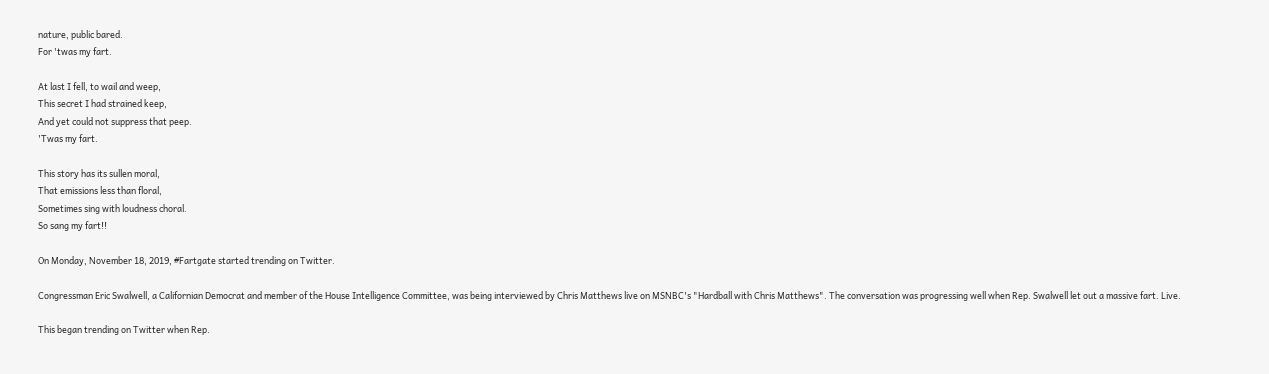nature, public bared.
For 'twas my fart.

At last I fell, to wail and weep,
This secret I had strained keep,
And yet could not suppress that peep.
'Twas my fart.

This story has its sullen moral,
That emissions less than floral,
Sometimes sing with loudness choral.
So sang my fart!!

On Monday, November 18, 2019, #Fartgate started trending on Twitter.

Congressman Eric Swalwell, a Californian Democrat and member of the House Intelligence Committee, was being interviewed by Chris Matthews live on MSNBC's "Hardball with Chris Matthews". The conversation was progressing well when Rep. Swalwell let out a massive fart. Live.

This began trending on Twitter when Rep.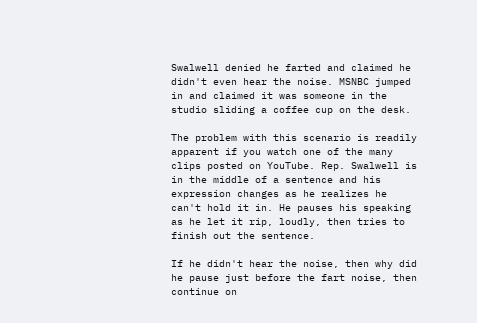Swalwell denied he farted and claimed he didn't even hear the noise. MSNBC jumped in and claimed it was someone in the studio sliding a coffee cup on the desk.

The problem with this scenario is readily apparent if you watch one of the many clips posted on YouTube. Rep. Swalwell is in the middle of a sentence and his expression changes as he realizes he can't hold it in. He pauses his speaking as he let it rip, loudly, then tries to finish out the sentence.

If he didn't hear the noise, then why did he pause just before the fart noise, then continue on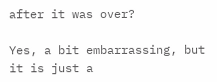after it was over?

Yes, a bit embarrassing, but it is just a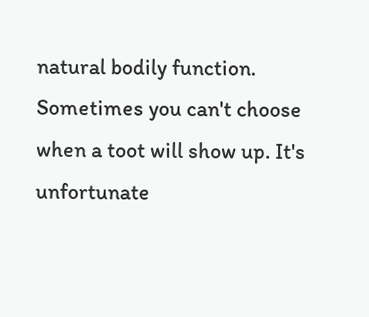natural bodily function. Sometimes you can't choose when a toot will show up. It's unfortunate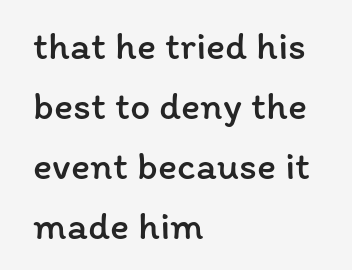that he tried his best to deny the event because it made him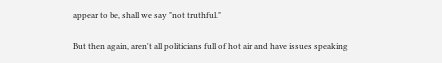appear to be, shall we say "not truthful."

But then again, aren't all politicians full of hot air and have issues speaking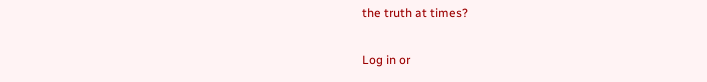the truth at times?

Log in or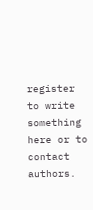register to write something here or to contact authors.